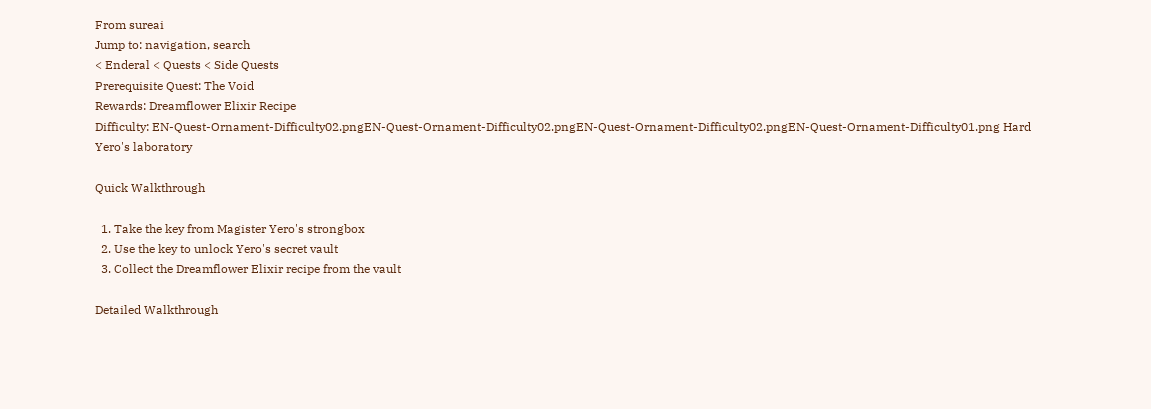From sureai
Jump to: navigation, search
< Enderal < Quests < Side Quests
Prerequisite Quest: The Void
Rewards: Dreamflower Elixir Recipe
Difficulty: EN-Quest-Ornament-Difficulty02.pngEN-Quest-Ornament-Difficulty02.pngEN-Quest-Ornament-Difficulty02.pngEN-Quest-Ornament-Difficulty01.png Hard
Yero's laboratory

Quick Walkthrough

  1. Take the key from Magister Yero's strongbox
  2. Use the key to unlock Yero's secret vault
  3. Collect the Dreamflower Elixir recipe from the vault

Detailed Walkthrough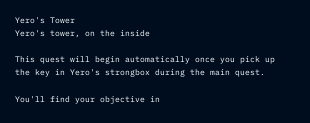Yero's Tower
Yero's tower, on the inside

This quest will begin automatically once you pick up the key in Yero's strongbox during the main quest.

You'll find your objective in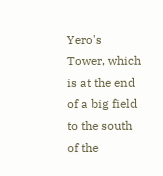Yero's Tower, which is at the end of a big field to the south of the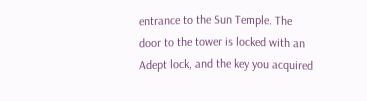entrance to the Sun Temple. The door to the tower is locked with an Adept lock, and the key you acquired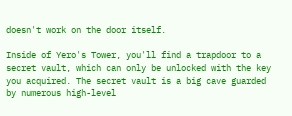doesn't work on the door itself.

Inside of Yero's Tower, you'll find a trapdoor to a secret vault, which can only be unlocked with the key you acquired. The secret vault is a big cave guarded by numerous high-level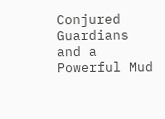Conjured Guardians and a Powerful Mud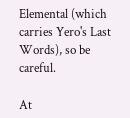Elemental (which carries Yero's Last Words), so be careful.

At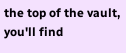the top of the vault, you'll find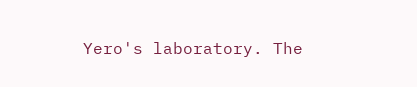Yero's laboratory. The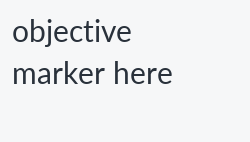objective marker here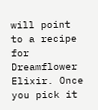will point to a recipe for Dreamflower Elixir. Once you pick it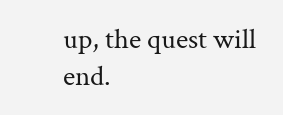up, the quest will end.